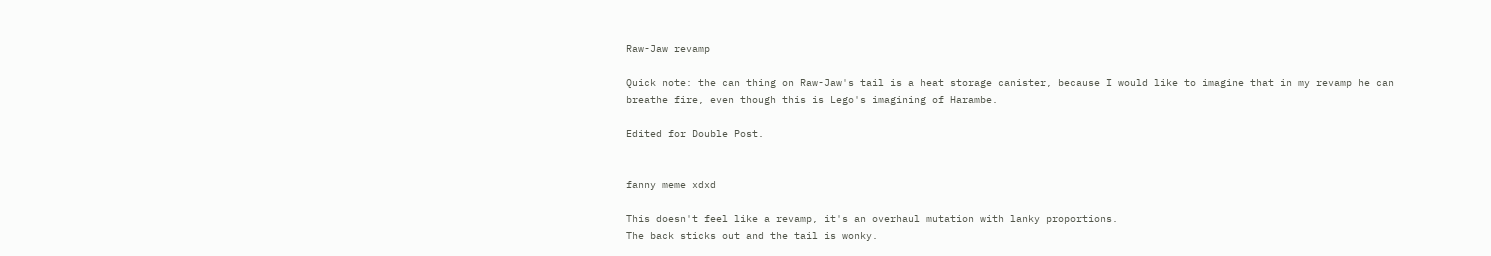Raw-Jaw revamp

Quick note: the can thing on Raw-Jaw's tail is a heat storage canister, because I would like to imagine that in my revamp he can breathe fire, even though this is Lego's imagining of Harambe.

Edited for Double Post.


fanny meme xdxd

This doesn't feel like a revamp, it's an overhaul mutation with lanky proportions.
The back sticks out and the tail is wonky.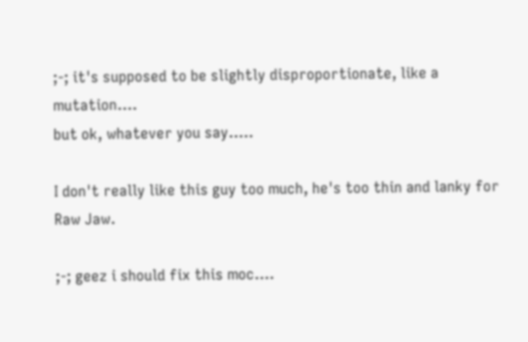;-; it's supposed to be slightly disproportionate, like a mutation....
but ok, whatever you say.....

I don't really like this guy too much, he's too thin and lanky for Raw Jaw.

;-; geez i should fix this moc....